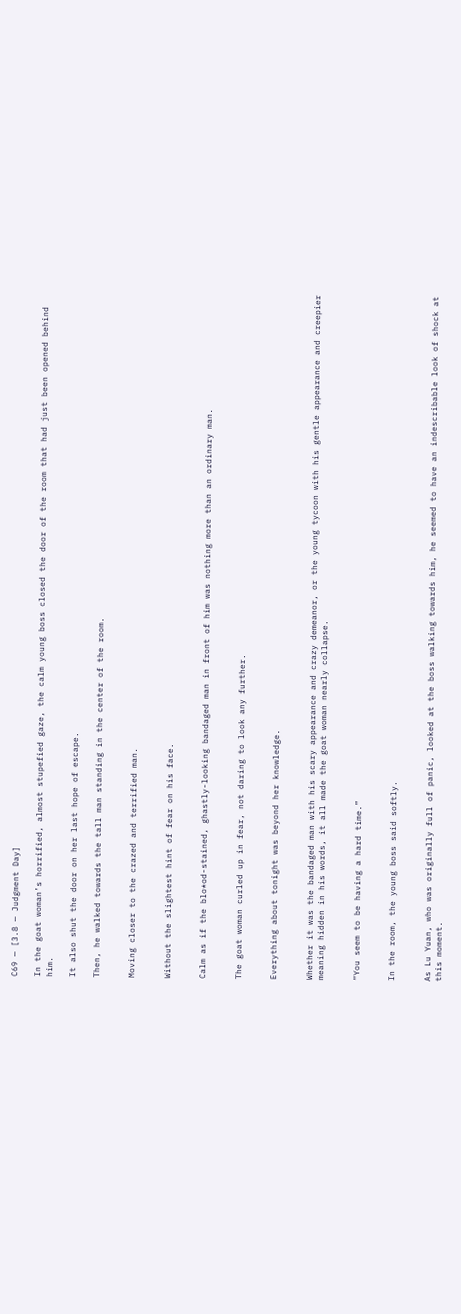C69 — [3.8 — Judgment Day]

In the goat woman’s horrified, almost stupefied gaze, the calm young boss closed the door of the room that had just been opened behind him.

It also shut the door on her last hope of escape.

Then, he walked towards the tall man standing in the center of the room.


Moving closer to the crazed and terrified man.


Without the slightest hint of fear on his face.


Calm as if the blo*od-stained, ghastly-looking bandaged man in front of him was nothing more than an ordinary man.


The goat woman curled up in fear, not daring to look any further.


Everything about tonight was beyond her knowledge.


Whether it was the bandaged man with his scary appearance and crazy demeanor, or the young tycoon with his gentle appearance and creepier meaning hidden in his words, it all made the goat woman nearly collapse.


“You seem to be having a hard time.”


In the room, the young boss said softly.


As Lu Yuan, who was originally full of panic, looked at the boss walking towards him, he seemed to have an indescribable look of shock at this moment.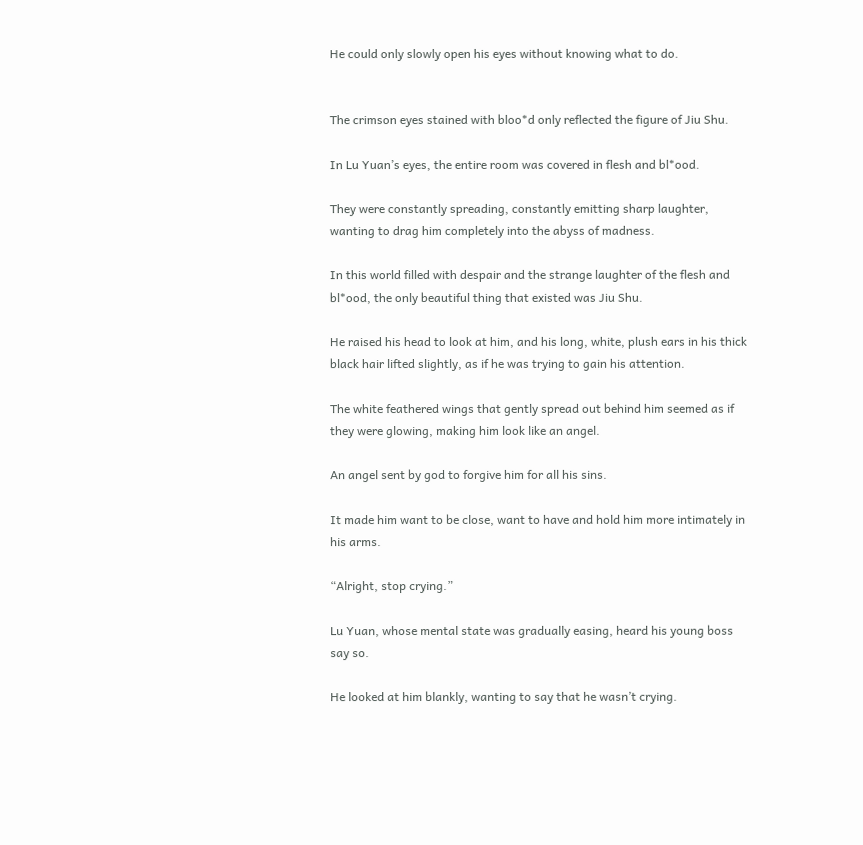He could only slowly open his eyes without knowing what to do.


The crimson eyes stained with bloo*d only reflected the figure of Jiu Shu.

In Lu Yuan’s eyes, the entire room was covered in flesh and bl*ood.

They were constantly spreading, constantly emitting sharp laughter, wanting to drag him completely into the abyss of madness.

In this world filled with despair and the strange laughter of the flesh and bl*ood, the only beautiful thing that existed was Jiu Shu.

He raised his head to look at him, and his long, white, plush ears in his thick black hair lifted slightly, as if he was trying to gain his attention.

The white feathered wings that gently spread out behind him seemed as if they were glowing, making him look like an angel.

An angel sent by god to forgive him for all his sins.

It made him want to be close, want to have and hold him more intimately in his arms.

“Alright, stop crying.”

Lu Yuan, whose mental state was gradually easing, heard his young boss say so.

He looked at him blankly, wanting to say that he wasn’t crying.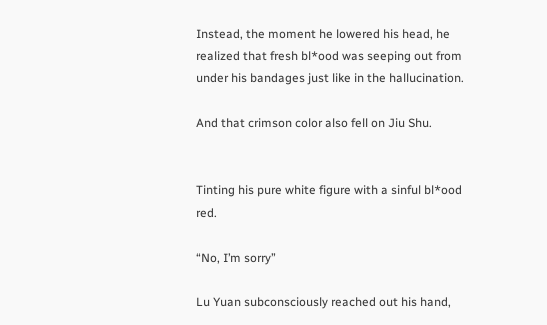Instead, the moment he lowered his head, he realized that fresh bl*ood was seeping out from under his bandages just like in the hallucination.

And that crimson color also fell on Jiu Shu.


Tinting his pure white figure with a sinful bl*ood red.

“No, I’m sorry”

Lu Yuan subconsciously reached out his hand,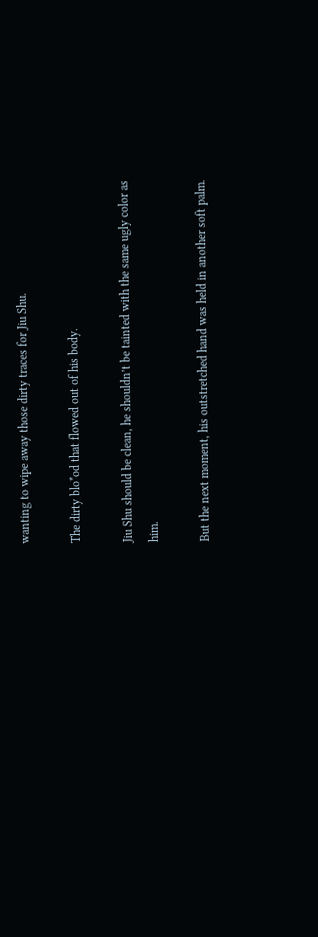wanting to wipe away those dirty traces for Jiu Shu.

The dirty blo*od that flowed out of his body.

Jiu Shu should be clean, he shouldn’t be tainted with the same ugly color as him.

But the next moment, his outstretched hand was held in another soft palm.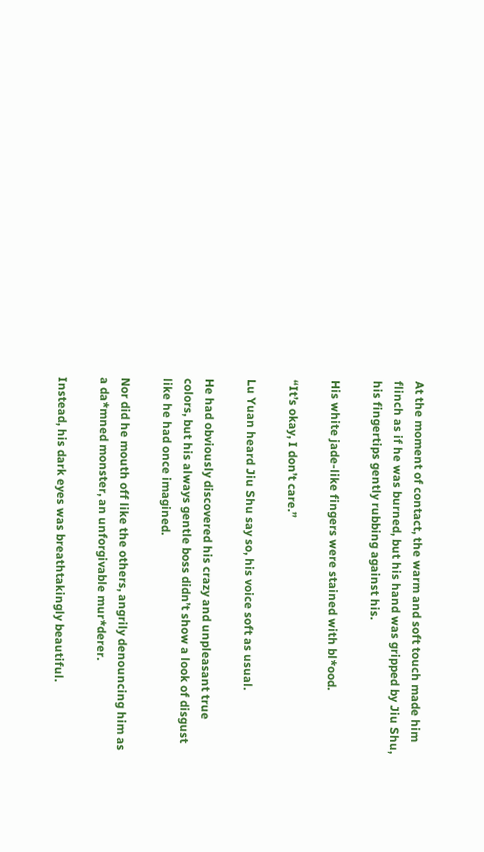At the moment of contact, the warm and soft touch made him flinch as if he was burned, but his hand was gripped by Jiu Shu, his fingertips gently rubbing against his.

His white jade-like fingers were stained with bl*ood.

“It’s okay, I don’t care.”

Lu Yuan heard Jiu Shu say so, his voice soft as usual.

He had obviously discovered his crazy and unpleasant true colors, but his always gentle boss didn’t show a look of disgust like he had once imagined.

Nor did he mouth off like the others, angrily denouncing him as a da*mned monster, an unforgivable mur*derer.

Instead, his dark eyes was breathtakingly beautiful.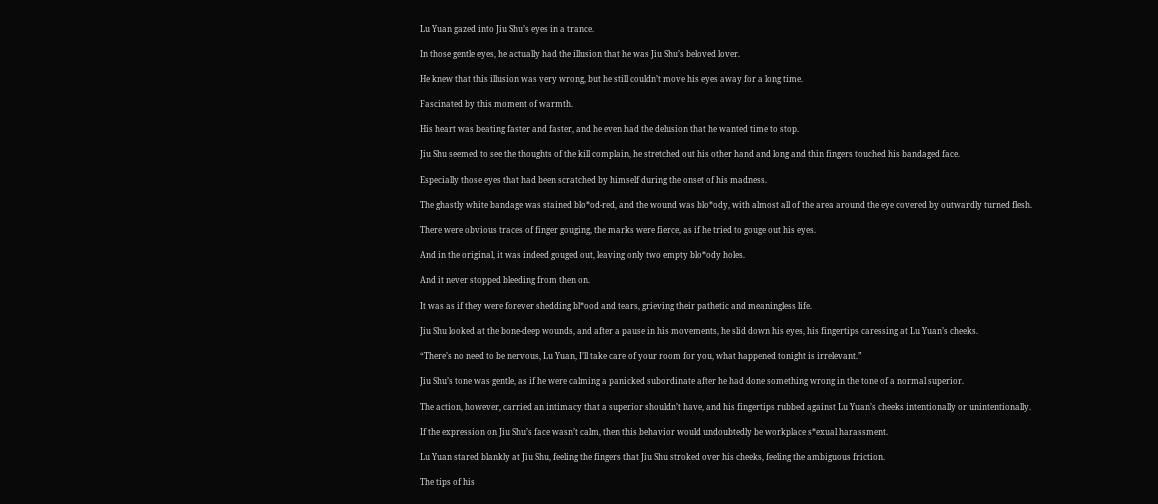Lu Yuan gazed into Jiu Shu’s eyes in a trance.

In those gentle eyes, he actually had the illusion that he was Jiu Shu’s beloved lover.

He knew that this illusion was very wrong, but he still couldn’t move his eyes away for a long time.

Fascinated by this moment of warmth.

His heart was beating faster and faster, and he even had the delusion that he wanted time to stop.

Jiu Shu seemed to see the thoughts of the kill complain, he stretched out his other hand and long and thin fingers touched his bandaged face.

Especially those eyes that had been scratched by himself during the onset of his madness.

The ghastly white bandage was stained blo*od-red, and the wound was blo*ody, with almost all of the area around the eye covered by outwardly turned flesh.

There were obvious traces of finger gouging, the marks were fierce, as if he tried to gouge out his eyes.

And in the original, it was indeed gouged out, leaving only two empty blo*ody holes.

And it never stopped bleeding from then on.

It was as if they were forever shedding bl*ood and tears, grieving their pathetic and meaningless life.

Jiu Shu looked at the bone-deep wounds, and after a pause in his movements, he slid down his eyes, his fingertips caressing at Lu Yuan’s cheeks.

“There’s no need to be nervous, Lu Yuan, I’ll take care of your room for you, what happened tonight is irrelevant.”

Jiu Shu’s tone was gentle, as if he were calming a panicked subordinate after he had done something wrong in the tone of a normal superior.

The action, however, carried an intimacy that a superior shouldn’t have, and his fingertips rubbed against Lu Yuan’s cheeks intentionally or unintentionally.

If the expression on Jiu Shu’s face wasn’t calm, then this behavior would undoubtedly be workplace s*exual harassment.

Lu Yuan stared blankly at Jiu Shu, feeling the fingers that Jiu Shu stroked over his cheeks, feeling the ambiguous friction.

The tips of his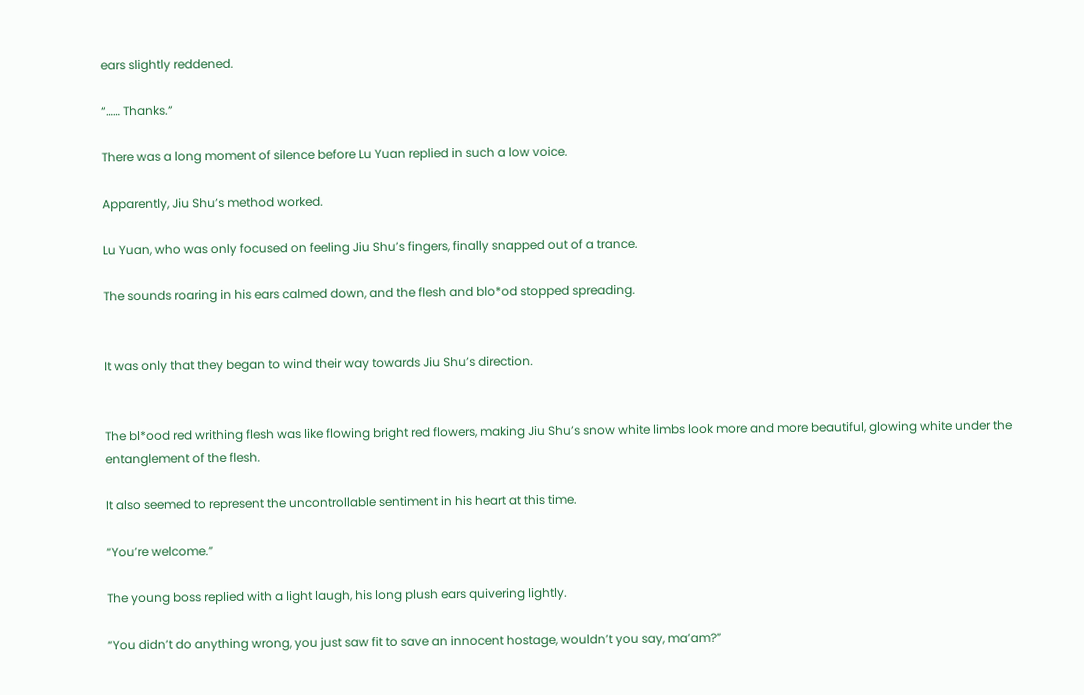ears slightly reddened.

“…… Thanks.”

There was a long moment of silence before Lu Yuan replied in such a low voice.

Apparently, Jiu Shu’s method worked.

Lu Yuan, who was only focused on feeling Jiu Shu’s fingers, finally snapped out of a trance.

The sounds roaring in his ears calmed down, and the flesh and blo*od stopped spreading.


It was only that they began to wind their way towards Jiu Shu’s direction.


The bl*ood red writhing flesh was like flowing bright red flowers, making Jiu Shu’s snow white limbs look more and more beautiful, glowing white under the entanglement of the flesh.

It also seemed to represent the uncontrollable sentiment in his heart at this time.

“You’re welcome.”

The young boss replied with a light laugh, his long plush ears quivering lightly.

“You didn’t do anything wrong, you just saw fit to save an innocent hostage, wouldn’t you say, ma’am?”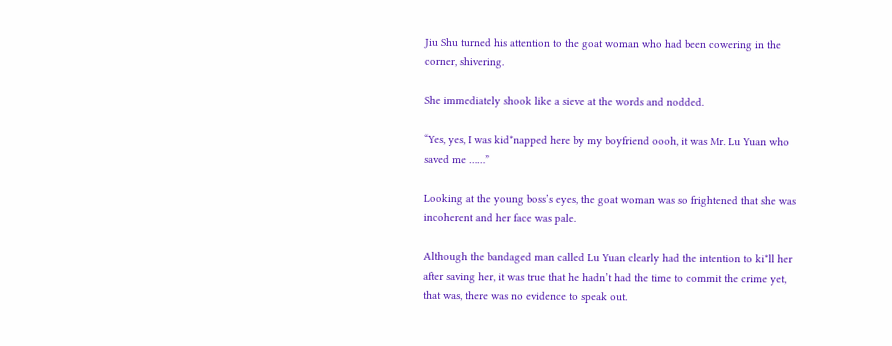Jiu Shu turned his attention to the goat woman who had been cowering in the corner, shivering.

She immediately shook like a sieve at the words and nodded.

“Yes, yes, I was kid*napped here by my boyfriend oooh, it was Mr. Lu Yuan who saved me ……”

Looking at the young boss’s eyes, the goat woman was so frightened that she was incoherent and her face was pale.

Although the bandaged man called Lu Yuan clearly had the intention to ki*ll her after saving her, it was true that he hadn’t had the time to commit the crime yet, that was, there was no evidence to speak out.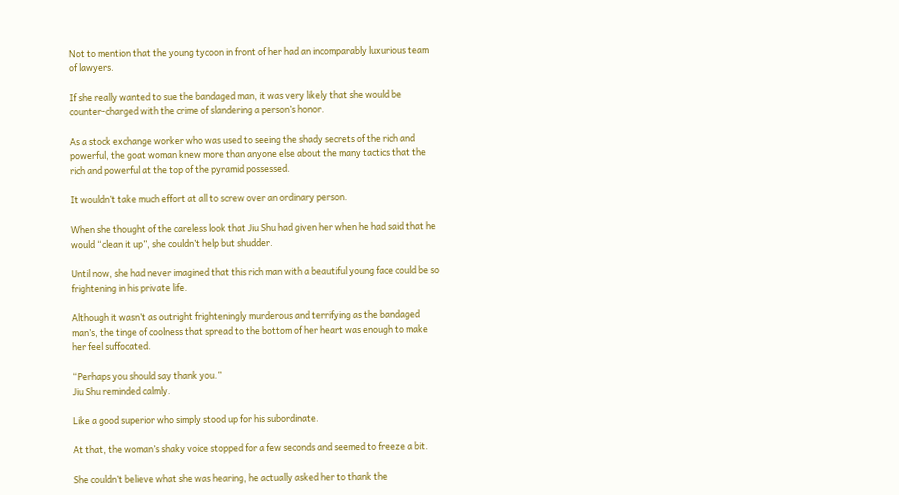Not to mention that the young tycoon in front of her had an incomparably luxurious team of lawyers.

If she really wanted to sue the bandaged man, it was very likely that she would be counter-charged with the crime of slandering a person’s honor.

As a stock exchange worker who was used to seeing the shady secrets of the rich and powerful, the goat woman knew more than anyone else about the many tactics that the rich and powerful at the top of the pyramid possessed.

It wouldn’t take much effort at all to screw over an ordinary person.

When she thought of the careless look that Jiu Shu had given her when he had said that he would “clean it up”, she couldn’t help but shudder.

Until now, she had never imagined that this rich man with a beautiful young face could be so frightening in his private life.

Although it wasn’t as outright frighteningly murderous and terrifying as the bandaged man’s, the tinge of coolness that spread to the bottom of her heart was enough to make her feel suffocated.

“Perhaps you should say thank you.”
Jiu Shu reminded calmly.

Like a good superior who simply stood up for his subordinate.

At that, the woman’s shaky voice stopped for a few seconds and seemed to freeze a bit.

She couldn’t believe what she was hearing, he actually asked her to thank the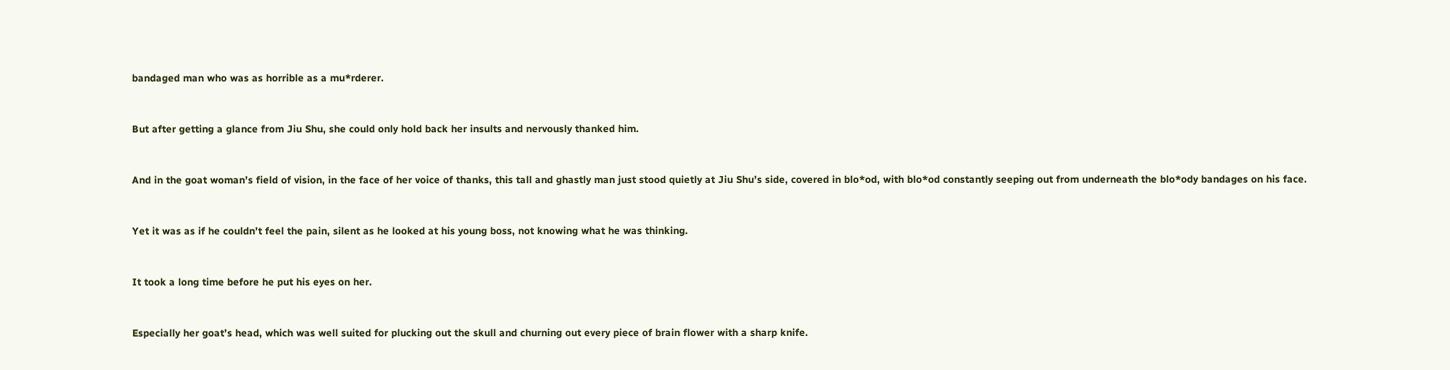bandaged man who was as horrible as a mu*rderer.


But after getting a glance from Jiu Shu, she could only hold back her insults and nervously thanked him.


And in the goat woman’s field of vision, in the face of her voice of thanks, this tall and ghastly man just stood quietly at Jiu Shu’s side, covered in blo*od, with blo*od constantly seeping out from underneath the blo*ody bandages on his face.


Yet it was as if he couldn’t feel the pain, silent as he looked at his young boss, not knowing what he was thinking.


It took a long time before he put his eyes on her.


Especially her goat’s head, which was well suited for plucking out the skull and churning out every piece of brain flower with a sharp knife.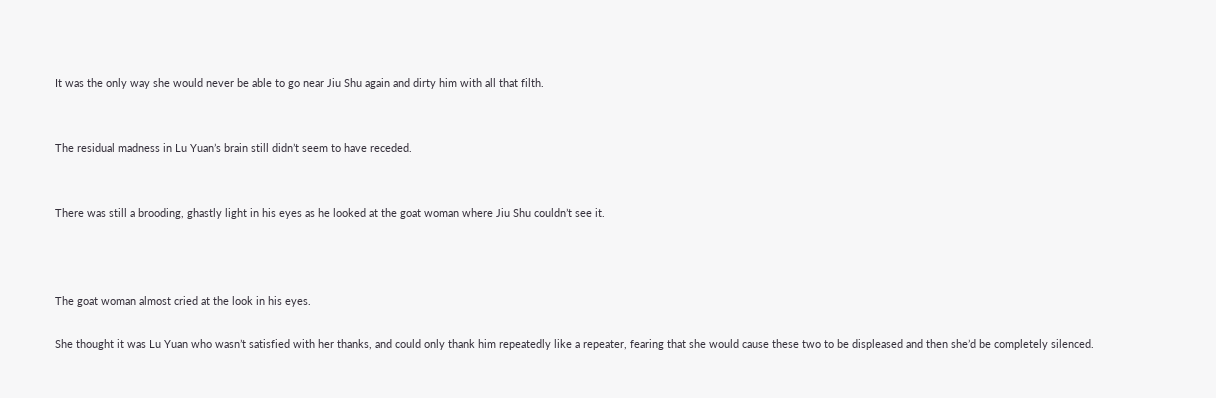It was the only way she would never be able to go near Jiu Shu again and dirty him with all that filth.


The residual madness in Lu Yuan’s brain still didn’t seem to have receded.


There was still a brooding, ghastly light in his eyes as he looked at the goat woman where Jiu Shu couldn’t see it.



The goat woman almost cried at the look in his eyes.

She thought it was Lu Yuan who wasn’t satisfied with her thanks, and could only thank him repeatedly like a repeater, fearing that she would cause these two to be displeased and then she’d be completely silenced.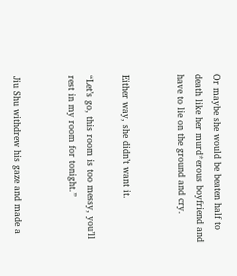Or maybe she would be beaten half to death like her murd*erous boyfriend and have to lie on the ground and cry.


Either way, she didn’t want it.

“Let’s go, this room is too messy, you’ll rest in my room for tonight.”


Jiu Shu withdrew his gaze and made a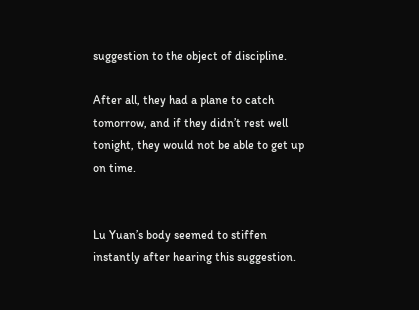suggestion to the object of discipline.

After all, they had a plane to catch tomorrow, and if they didn’t rest well tonight, they would not be able to get up on time.


Lu Yuan’s body seemed to stiffen instantly after hearing this suggestion.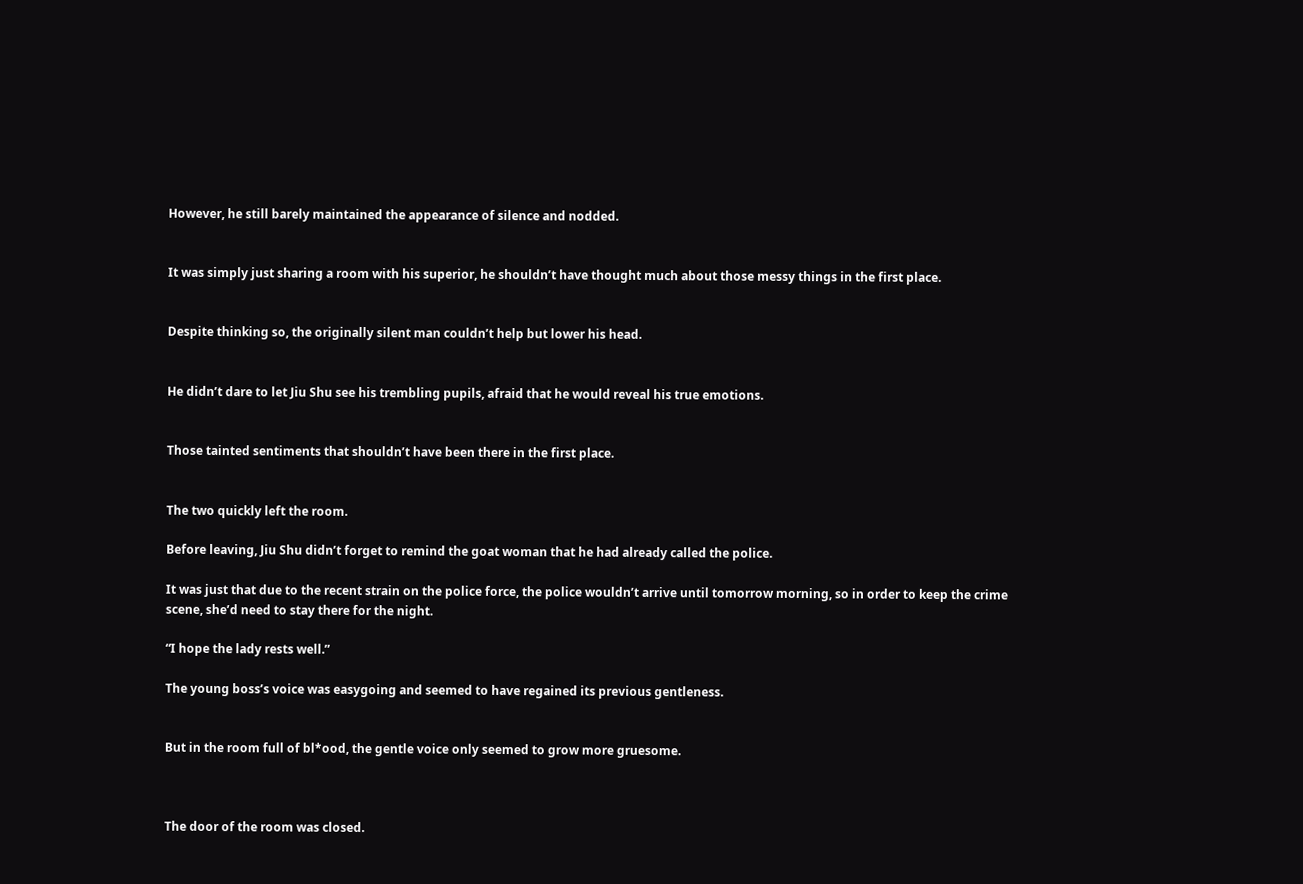However, he still barely maintained the appearance of silence and nodded.


It was simply just sharing a room with his superior, he shouldn’t have thought much about those messy things in the first place.


Despite thinking so, the originally silent man couldn’t help but lower his head.


He didn’t dare to let Jiu Shu see his trembling pupils, afraid that he would reveal his true emotions.


Those tainted sentiments that shouldn’t have been there in the first place.


The two quickly left the room.

Before leaving, Jiu Shu didn’t forget to remind the goat woman that he had already called the police.

It was just that due to the recent strain on the police force, the police wouldn’t arrive until tomorrow morning, so in order to keep the crime scene, she’d need to stay there for the night.

“I hope the lady rests well.”

The young boss’s voice was easygoing and seemed to have regained its previous gentleness.


But in the room full of bl*ood, the gentle voice only seemed to grow more gruesome.



The door of the room was closed.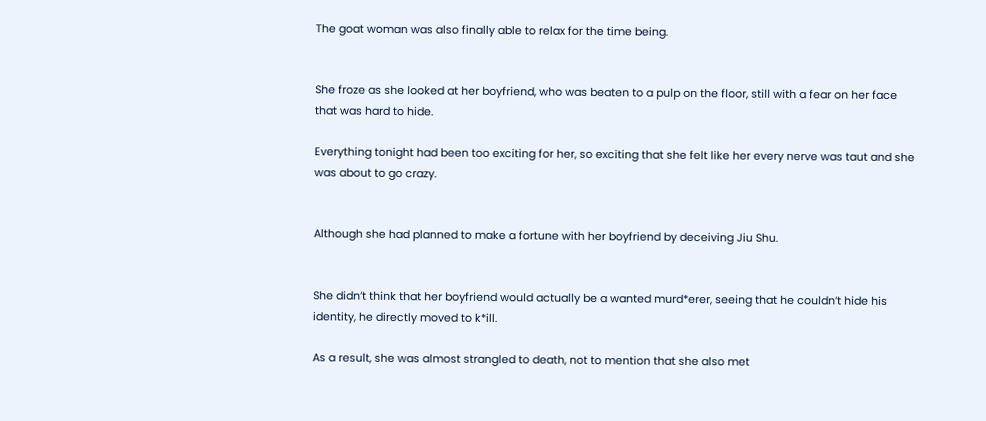The goat woman was also finally able to relax for the time being.


She froze as she looked at her boyfriend, who was beaten to a pulp on the floor, still with a fear on her face that was hard to hide.

Everything tonight had been too exciting for her, so exciting that she felt like her every nerve was taut and she was about to go crazy.


Although she had planned to make a fortune with her boyfriend by deceiving Jiu Shu.


She didn’t think that her boyfriend would actually be a wanted murd*erer, seeing that he couldn’t hide his identity, he directly moved to k*ill.

As a result, she was almost strangled to death, not to mention that she also met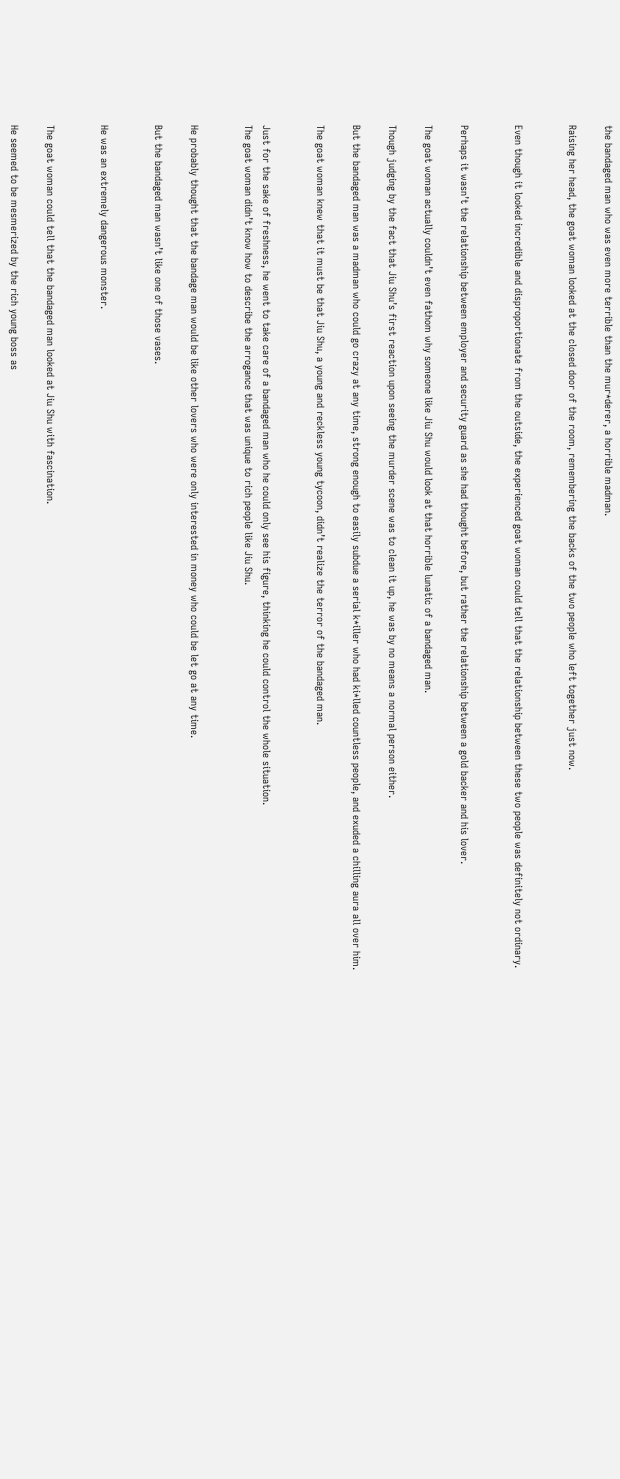the bandaged man who was even more terrible than the mur*derer, a horrible madman.

Raising her head, the goat woman looked at the closed door of the room, remembering the backs of the two people who left together just now.


Even though it looked incredible and disproportionate from the outside, the experienced goat woman could tell that the relationship between these two people was definitely not ordinary.


Perhaps it wasn’t the relationship between employer and security guard as she had thought before, but rather the relationship between a gold backer and his lover.

The goat woman actually couldn’t even fathom why someone like Jiu Shu would look at that horrible lunatic of a bandaged man.

Though judging by the fact that Jiu Shu’s first reaction upon seeing the murder scene was to clean it up, he was by no means a normal person either.

But the bandaged man was a madman who could go crazy at any time, strong enough to easily subdue a serial k*iller who had ki*lled countless people, and exuded a chilling aura all over him.

The goat woman knew that it must be that Jiu Shu, a young and reckless young tycoon, didn’t realize the terror of the bandaged man.


Just for the sake of freshness, he went to take care of a bandaged man who he could only see his figure, thinking he could control the whole situation.
The goat woman didn’t know how to describe the arrogance that was unique to rich people like Jiu Shu.


He probably thought that the bandage man would be like other lovers who were only interested in money who could be let go at any time.

But the bandaged man wasn’t like one of those vases.


He was an extremely dangerous monster.


The goat woman could tell that the bandaged man looked at Jiu Shu with fascination.

He seemed to be mesmerized by the rich young boss as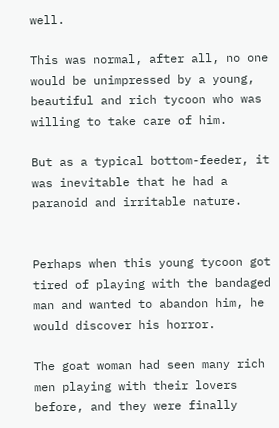well.

This was normal, after all, no one would be unimpressed by a young, beautiful and rich tycoon who was willing to take care of him.

But as a typical bottom-feeder, it was inevitable that he had a paranoid and irritable nature.


Perhaps when this young tycoon got tired of playing with the bandaged man and wanted to abandon him, he would discover his horror.

The goat woman had seen many rich men playing with their lovers before, and they were finally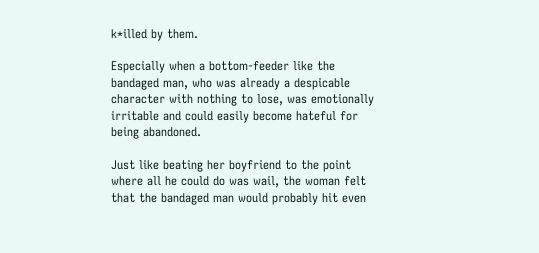k*illed by them.

Especially when a bottom-feeder like the bandaged man, who was already a despicable character with nothing to lose, was emotionally irritable and could easily become hateful for being abandoned.

Just like beating her boyfriend to the point where all he could do was wail, the woman felt that the bandaged man would probably hit even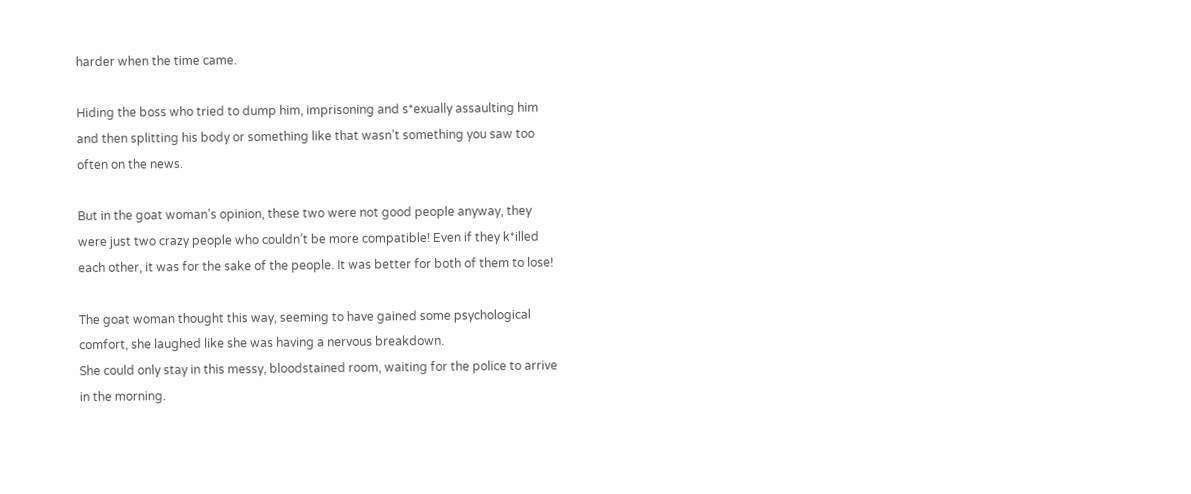harder when the time came.

Hiding the boss who tried to dump him, imprisoning and s*exually assaulting him and then splitting his body or something like that wasn’t something you saw too often on the news.

But in the goat woman’s opinion, these two were not good people anyway, they were just two crazy people who couldn’t be more compatible! Even if they k*illed each other, it was for the sake of the people. It was better for both of them to lose!

The goat woman thought this way, seeming to have gained some psychological comfort, she laughed like she was having a nervous breakdown.
She could only stay in this messy, bloodstained room, waiting for the police to arrive in the morning.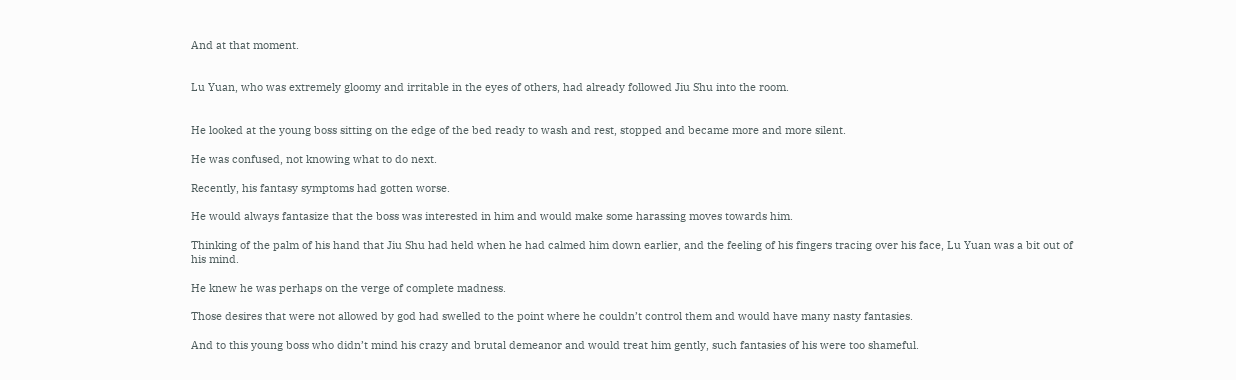And at that moment.


Lu Yuan, who was extremely gloomy and irritable in the eyes of others, had already followed Jiu Shu into the room.


He looked at the young boss sitting on the edge of the bed ready to wash and rest, stopped and became more and more silent.

He was confused, not knowing what to do next.

Recently, his fantasy symptoms had gotten worse.

He would always fantasize that the boss was interested in him and would make some harassing moves towards him.

Thinking of the palm of his hand that Jiu Shu had held when he had calmed him down earlier, and the feeling of his fingers tracing over his face, Lu Yuan was a bit out of his mind.

He knew he was perhaps on the verge of complete madness.

Those desires that were not allowed by god had swelled to the point where he couldn’t control them and would have many nasty fantasies.

And to this young boss who didn’t mind his crazy and brutal demeanor and would treat him gently, such fantasies of his were too shameful.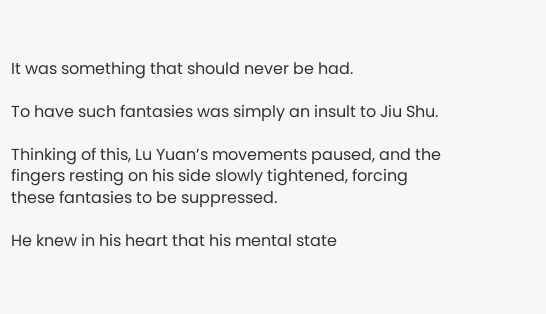It was something that should never be had.

To have such fantasies was simply an insult to Jiu Shu.

Thinking of this, Lu Yuan’s movements paused, and the fingers resting on his side slowly tightened, forcing these fantasies to be suppressed.

He knew in his heart that his mental state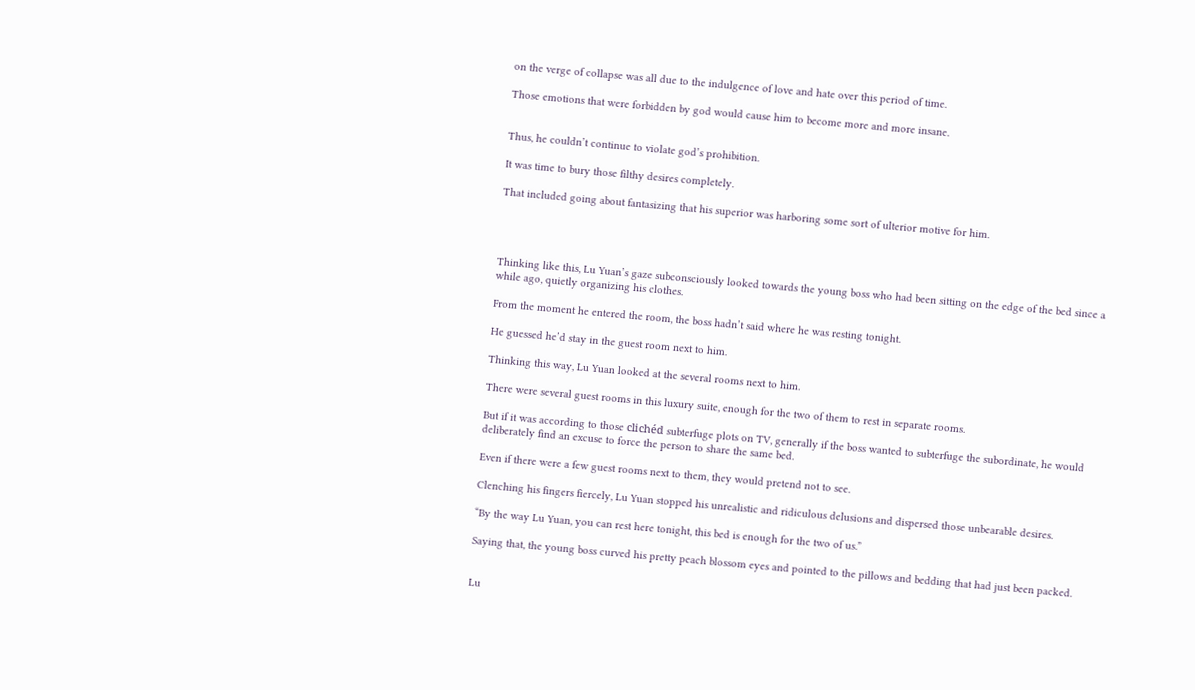on the verge of collapse was all due to the indulgence of love and hate over this period of time.

Those emotions that were forbidden by god would cause him to become more and more insane.


Thus, he couldn’t continue to violate god’s prohibition.

It was time to bury those filthy desires completely.

That included going about fantasizing that his superior was harboring some sort of ulterior motive for him.




Thinking like this, Lu Yuan’s gaze subconsciously looked towards the young boss who had been sitting on the edge of the bed since a while ago, quietly organizing his clothes.

From the moment he entered the room, the boss hadn’t said where he was resting tonight.

He guessed he’d stay in the guest room next to him.

Thinking this way, Lu Yuan looked at the several rooms next to him.

There were several guest rooms in this luxury suite, enough for the two of them to rest in separate rooms.

But if it was according to those clichéd subterfuge plots on TV, generally if the boss wanted to subterfuge the subordinate, he would deliberately find an excuse to force the person to share the same bed.

Even if there were a few guest rooms next to them, they would pretend not to see.

Clenching his fingers fiercely, Lu Yuan stopped his unrealistic and ridiculous delusions and dispersed those unbearable desires.

“By the way Lu Yuan, you can rest here tonight, this bed is enough for the two of us.”

Saying that, the young boss curved his pretty peach blossom eyes and pointed to the pillows and bedding that had just been packed.


Lu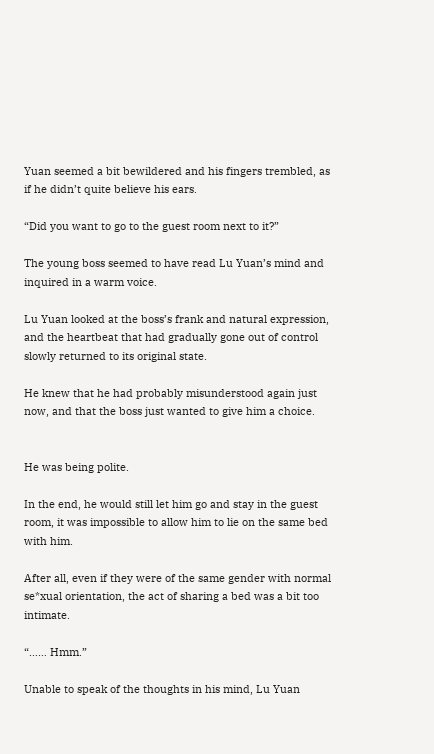Yuan seemed a bit bewildered and his fingers trembled, as if he didn’t quite believe his ears.

“Did you want to go to the guest room next to it?”

The young boss seemed to have read Lu Yuan’s mind and inquired in a warm voice.

Lu Yuan looked at the boss’s frank and natural expression, and the heartbeat that had gradually gone out of control slowly returned to its original state.

He knew that he had probably misunderstood again just now, and that the boss just wanted to give him a choice.


He was being polite.

In the end, he would still let him go and stay in the guest room, it was impossible to allow him to lie on the same bed with him.

After all, even if they were of the same gender with normal se*xual orientation, the act of sharing a bed was a bit too intimate.

“…… Hmm.”

Unable to speak of the thoughts in his mind, Lu Yuan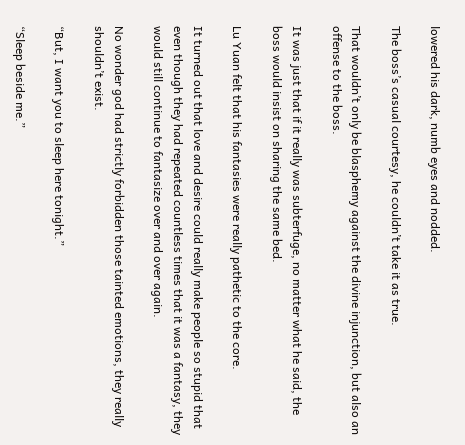lowered his dark, numb eyes and nodded.

The boss’s casual courtesy, he couldn’t take it as true.

That wouldn’t only be blasphemy against the divine injunction, but also an offense to the boss.

It was just that if it really was subterfuge, no matter what he said, the boss would insist on sharing the same bed.

Lu Yuan felt that his fantasies were really pathetic to the core.

It turned out that love and desire could really make people so stupid that even though they had repeated countless times that it was a fantasy, they would still continue to fantasize over and over again.

No wonder god had strictly forbidden those tainted emotions, they really shouldn’t exist.

“But, I want you to sleep here tonight.”

“Sleep beside me.”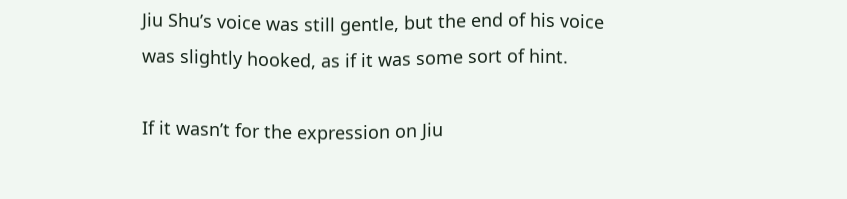Jiu Shu’s voice was still gentle, but the end of his voice was slightly hooked, as if it was some sort of hint.

If it wasn’t for the expression on Jiu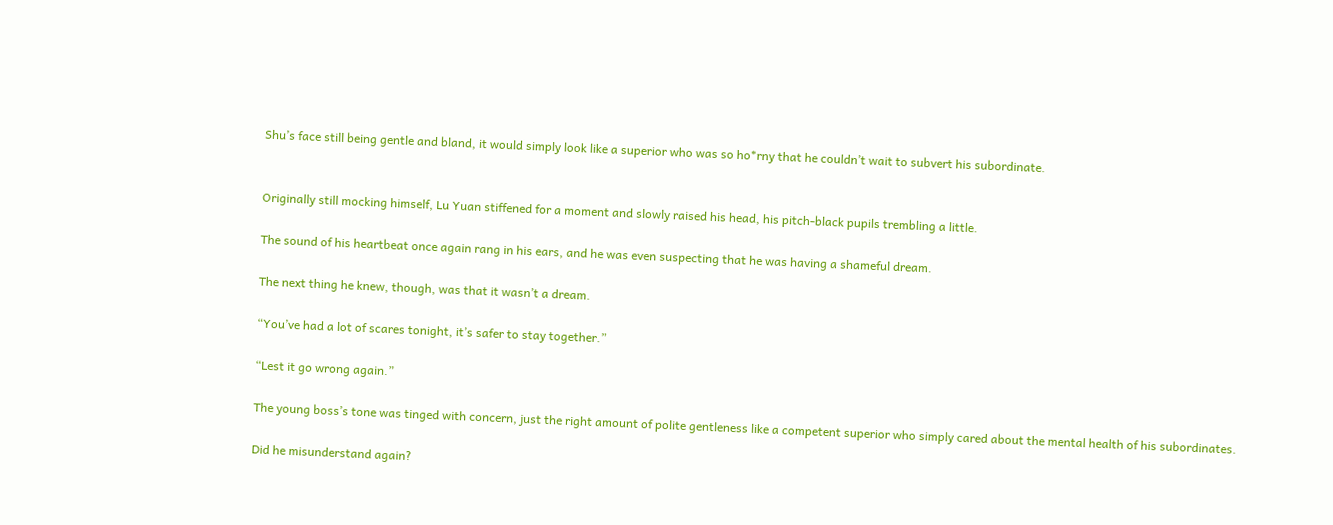Shu’s face still being gentle and bland, it would simply look like a superior who was so ho*rny that he couldn’t wait to subvert his subordinate.


Originally still mocking himself, Lu Yuan stiffened for a moment and slowly raised his head, his pitch-black pupils trembling a little.

The sound of his heartbeat once again rang in his ears, and he was even suspecting that he was having a shameful dream.

The next thing he knew, though, was that it wasn’t a dream.

“You’ve had a lot of scares tonight, it’s safer to stay together.”

“Lest it go wrong again.”

The young boss’s tone was tinged with concern, just the right amount of polite gentleness like a competent superior who simply cared about the mental health of his subordinates.

Did he misunderstand again?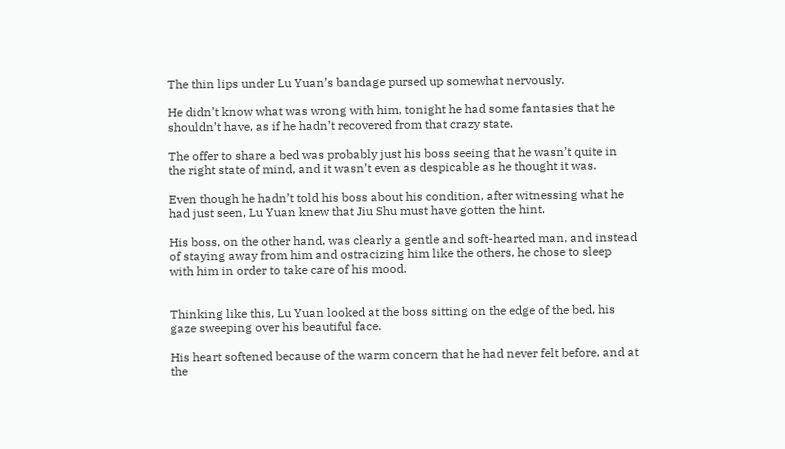The thin lips under Lu Yuan’s bandage pursed up somewhat nervously.

He didn’t know what was wrong with him, tonight he had some fantasies that he shouldn’t have, as if he hadn’t recovered from that crazy state.

The offer to share a bed was probably just his boss seeing that he wasn’t quite in the right state of mind, and it wasn’t even as despicable as he thought it was.

Even though he hadn’t told his boss about his condition, after witnessing what he had just seen, Lu Yuan knew that Jiu Shu must have gotten the hint.

His boss, on the other hand, was clearly a gentle and soft-hearted man, and instead of staying away from him and ostracizing him like the others, he chose to sleep with him in order to take care of his mood.


Thinking like this, Lu Yuan looked at the boss sitting on the edge of the bed, his gaze sweeping over his beautiful face.

His heart softened because of the warm concern that he had never felt before, and at the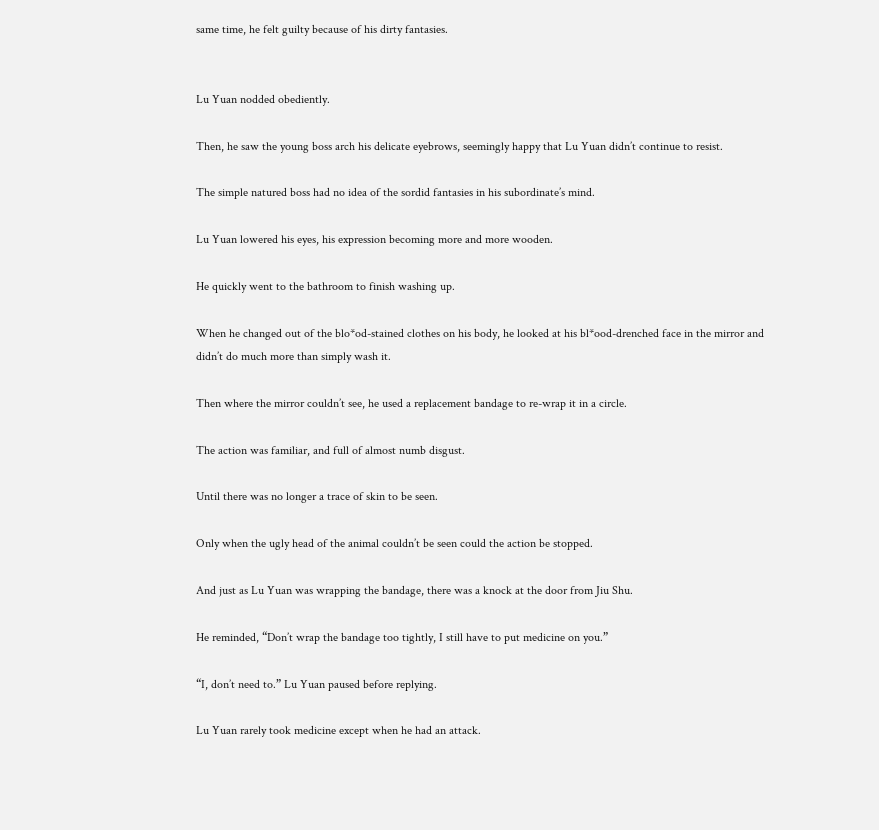same time, he felt guilty because of his dirty fantasies.


Lu Yuan nodded obediently.

Then, he saw the young boss arch his delicate eyebrows, seemingly happy that Lu Yuan didn’t continue to resist.

The simple natured boss had no idea of the sordid fantasies in his subordinate’s mind.

Lu Yuan lowered his eyes, his expression becoming more and more wooden.

He quickly went to the bathroom to finish washing up.

When he changed out of the blo*od-stained clothes on his body, he looked at his bl*ood-drenched face in the mirror and didn’t do much more than simply wash it.

Then where the mirror couldn’t see, he used a replacement bandage to re-wrap it in a circle.

The action was familiar, and full of almost numb disgust.

Until there was no longer a trace of skin to be seen.

Only when the ugly head of the animal couldn’t be seen could the action be stopped.

And just as Lu Yuan was wrapping the bandage, there was a knock at the door from Jiu Shu.

He reminded, “Don’t wrap the bandage too tightly, I still have to put medicine on you.”

“I, don’t need to.” Lu Yuan paused before replying.

Lu Yuan rarely took medicine except when he had an attack.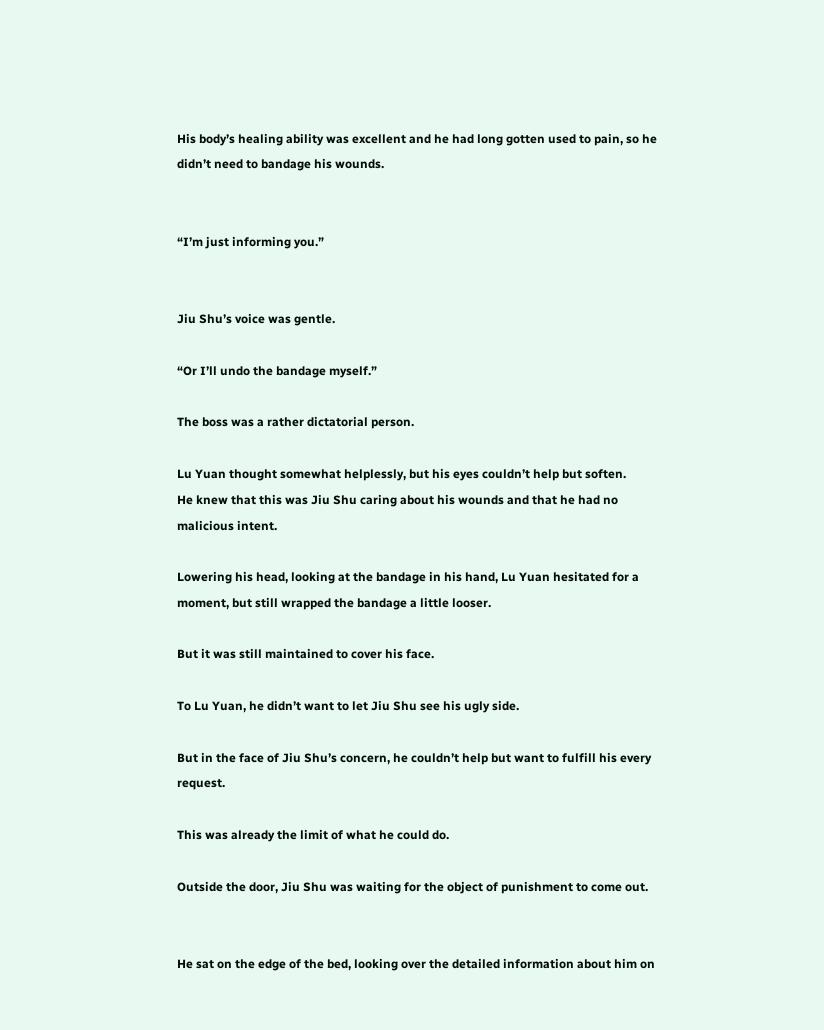His body’s healing ability was excellent and he had long gotten used to pain, so he didn’t need to bandage his wounds.


“I’m just informing you.”


Jiu Shu’s voice was gentle.

“Or I’ll undo the bandage myself.”

The boss was a rather dictatorial person.

Lu Yuan thought somewhat helplessly, but his eyes couldn’t help but soften.
He knew that this was Jiu Shu caring about his wounds and that he had no malicious intent.

Lowering his head, looking at the bandage in his hand, Lu Yuan hesitated for a moment, but still wrapped the bandage a little looser.

But it was still maintained to cover his face.

To Lu Yuan, he didn’t want to let Jiu Shu see his ugly side.

But in the face of Jiu Shu’s concern, he couldn’t help but want to fulfill his every request.

This was already the limit of what he could do.

Outside the door, Jiu Shu was waiting for the object of punishment to come out.


He sat on the edge of the bed, looking over the detailed information about him on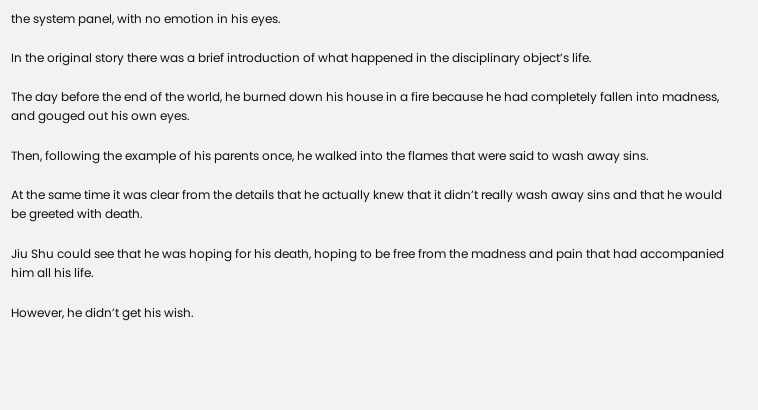the system panel, with no emotion in his eyes.

In the original story there was a brief introduction of what happened in the disciplinary object’s life.

The day before the end of the world, he burned down his house in a fire because he had completely fallen into madness, and gouged out his own eyes.

Then, following the example of his parents once, he walked into the flames that were said to wash away sins.

At the same time it was clear from the details that he actually knew that it didn’t really wash away sins and that he would be greeted with death.

Jiu Shu could see that he was hoping for his death, hoping to be free from the madness and pain that had accompanied him all his life.

However, he didn’t get his wish.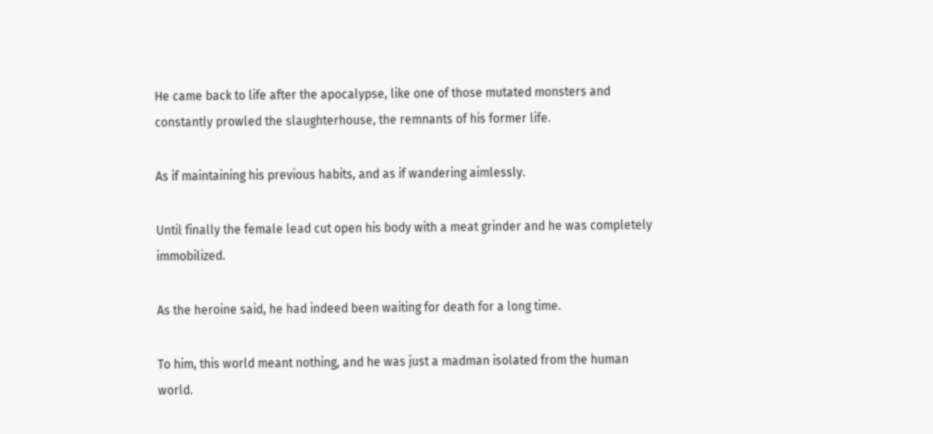He came back to life after the apocalypse, like one of those mutated monsters and constantly prowled the slaughterhouse, the remnants of his former life.

As if maintaining his previous habits, and as if wandering aimlessly.

Until finally the female lead cut open his body with a meat grinder and he was completely immobilized.

As the heroine said, he had indeed been waiting for death for a long time.

To him, this world meant nothing, and he was just a madman isolated from the human world.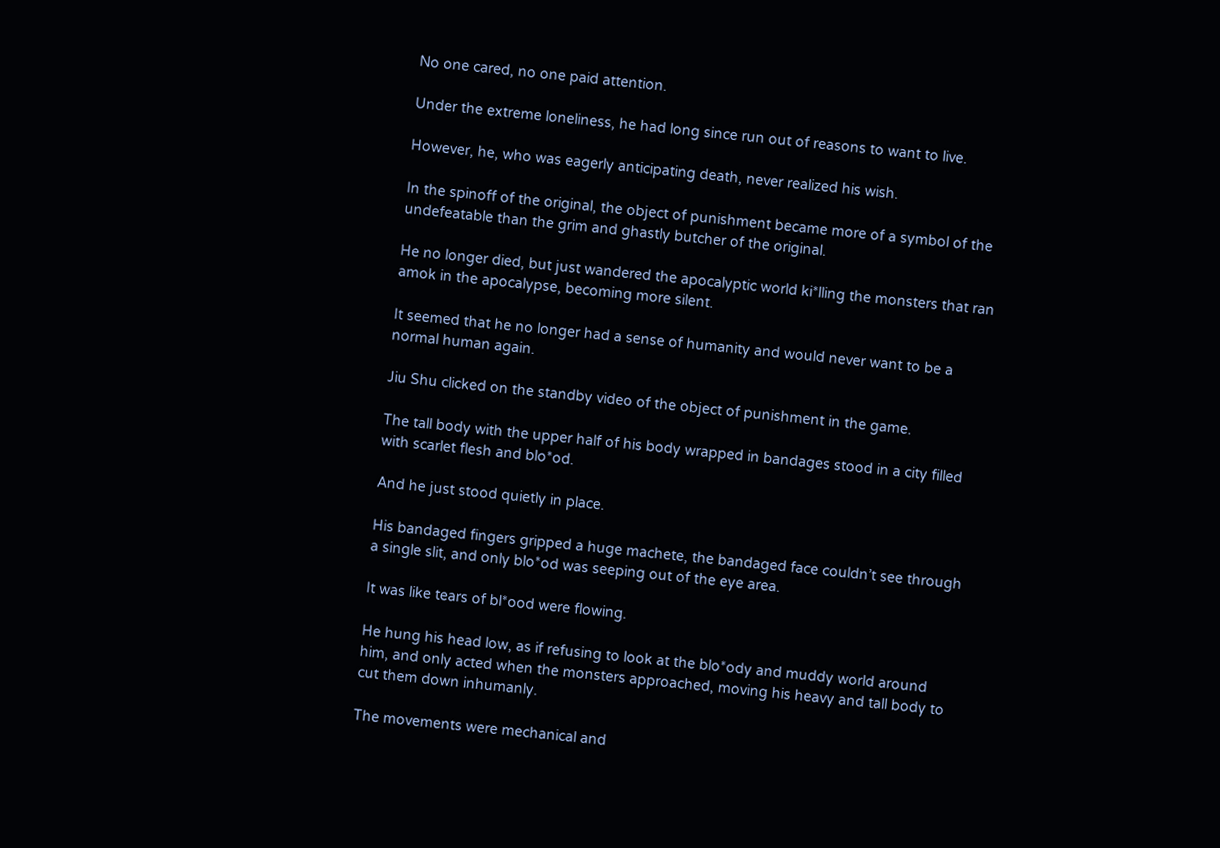No one cared, no one paid attention.

Under the extreme loneliness, he had long since run out of reasons to want to live.

However, he, who was eagerly anticipating death, never realized his wish.

In the spinoff of the original, the object of punishment became more of a symbol of the undefeatable than the grim and ghastly butcher of the original.

He no longer died, but just wandered the apocalyptic world ki*lling the monsters that ran amok in the apocalypse, becoming more silent.

It seemed that he no longer had a sense of humanity and would never want to be a normal human again.

Jiu Shu clicked on the standby video of the object of punishment in the game.

The tall body with the upper half of his body wrapped in bandages stood in a city filled with scarlet flesh and blo*od.

And he just stood quietly in place.

His bandaged fingers gripped a huge machete, the bandaged face couldn’t see through a single slit, and only blo*od was seeping out of the eye area.

It was like tears of bl*ood were flowing.

He hung his head low, as if refusing to look at the blo*ody and muddy world around him, and only acted when the monsters approached, moving his heavy and tall body to cut them down inhumanly.

The movements were mechanical and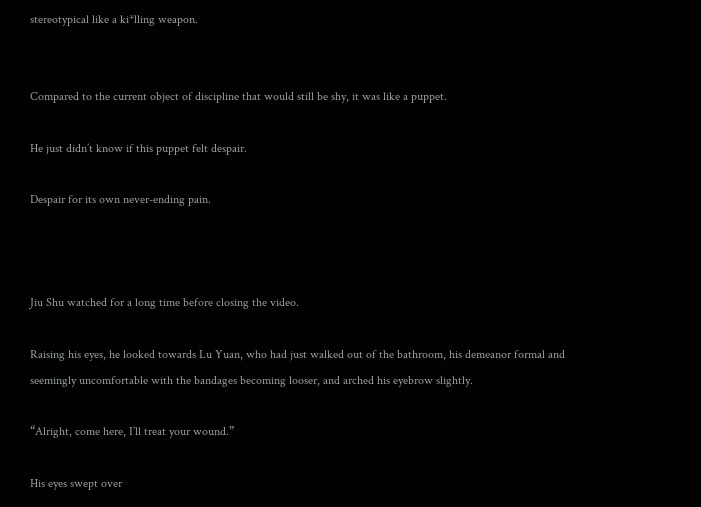stereotypical like a ki*lling weapon.


Compared to the current object of discipline that would still be shy, it was like a puppet.

He just didn’t know if this puppet felt despair.

Despair for its own never-ending pain.



Jiu Shu watched for a long time before closing the video.

Raising his eyes, he looked towards Lu Yuan, who had just walked out of the bathroom, his demeanor formal and seemingly uncomfortable with the bandages becoming looser, and arched his eyebrow slightly.

“Alright, come here, I’ll treat your wound.”

His eyes swept over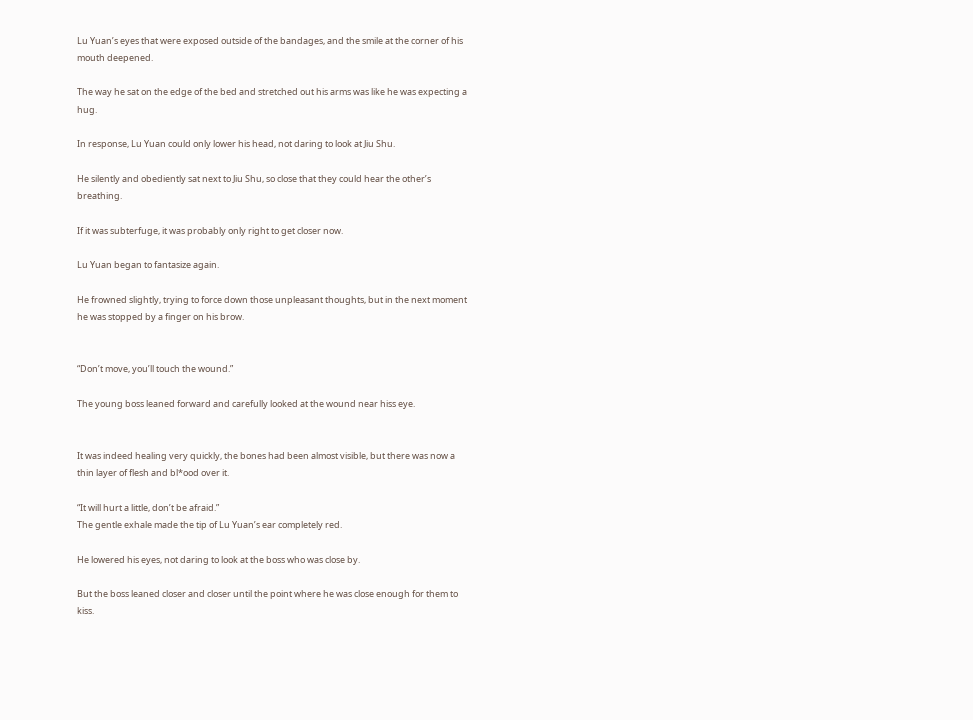Lu Yuan’s eyes that were exposed outside of the bandages, and the smile at the corner of his mouth deepened.

The way he sat on the edge of the bed and stretched out his arms was like he was expecting a hug.

In response, Lu Yuan could only lower his head, not daring to look at Jiu Shu.

He silently and obediently sat next to Jiu Shu, so close that they could hear the other’s breathing.

If it was subterfuge, it was probably only right to get closer now.

Lu Yuan began to fantasize again.

He frowned slightly, trying to force down those unpleasant thoughts, but in the next moment he was stopped by a finger on his brow.


“Don’t move, you’ll touch the wound.”

The young boss leaned forward and carefully looked at the wound near hiss eye.


It was indeed healing very quickly, the bones had been almost visible, but there was now a thin layer of flesh and bl*ood over it.

“It will hurt a little, don’t be afraid.”
The gentle exhale made the tip of Lu Yuan’s ear completely red.

He lowered his eyes, not daring to look at the boss who was close by.

But the boss leaned closer and closer until the point where he was close enough for them to kiss.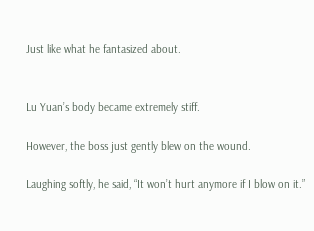Just like what he fantasized about.


Lu Yuan’s body became extremely stiff.

However, the boss just gently blew on the wound.

Laughing softly, he said, “It won’t hurt anymore if I blow on it.”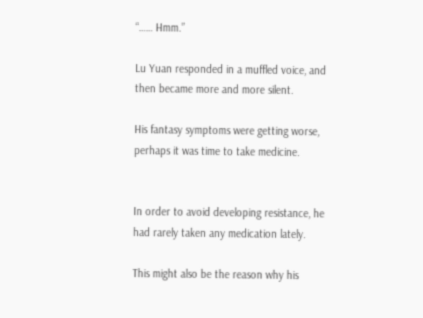“…… Hmm.”

Lu Yuan responded in a muffled voice, and then became more and more silent.

His fantasy symptoms were getting worse, perhaps it was time to take medicine.


In order to avoid developing resistance, he had rarely taken any medication lately.

This might also be the reason why his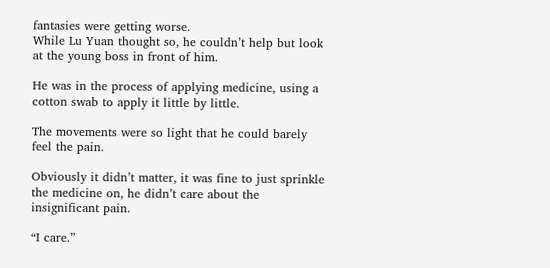fantasies were getting worse.
While Lu Yuan thought so, he couldn’t help but look at the young boss in front of him.

He was in the process of applying medicine, using a cotton swab to apply it little by little.

The movements were so light that he could barely feel the pain.

Obviously it didn’t matter, it was fine to just sprinkle the medicine on, he didn’t care about the insignificant pain.

“I care.”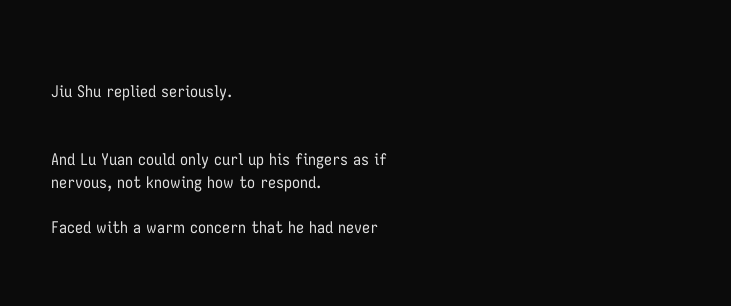Jiu Shu replied seriously.


And Lu Yuan could only curl up his fingers as if nervous, not knowing how to respond.

Faced with a warm concern that he had never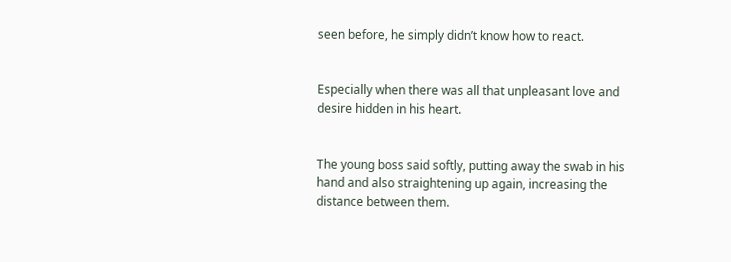seen before, he simply didn’t know how to react.


Especially when there was all that unpleasant love and desire hidden in his heart.


The young boss said softly, putting away the swab in his hand and also straightening up again, increasing the distance between them.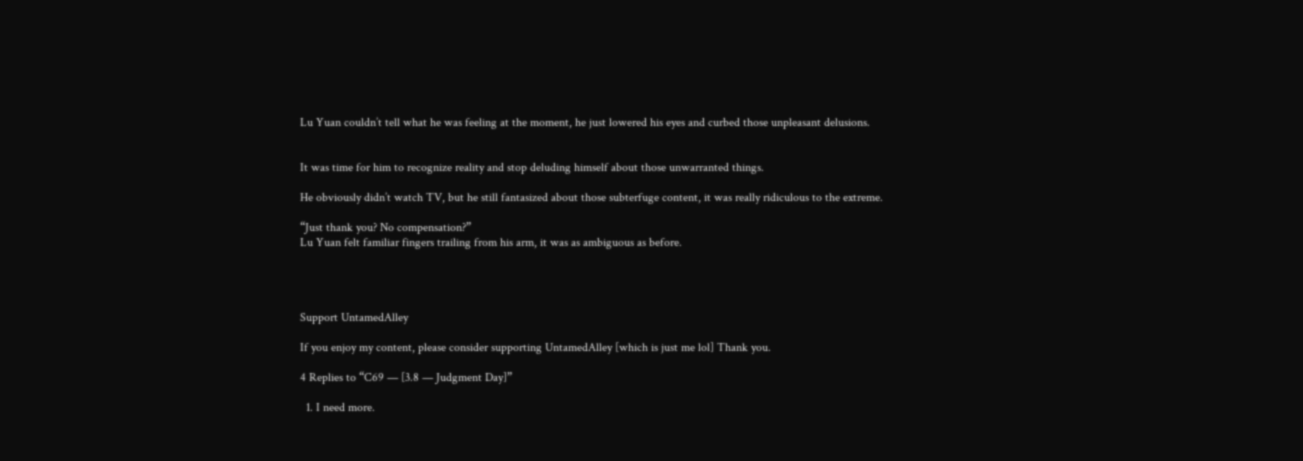Lu Yuan couldn’t tell what he was feeling at the moment, he just lowered his eyes and curbed those unpleasant delusions.


It was time for him to recognize reality and stop deluding himself about those unwarranted things.

He obviously didn’t watch TV, but he still fantasized about those subterfuge content, it was really ridiculous to the extreme.

“Just thank you? No compensation?”
Lu Yuan felt familiar fingers trailing from his arm, it was as ambiguous as before.




Support UntamedAlley

If you enjoy my content, please consider supporting UntamedAlley [which is just me lol] Thank you.

4 Replies to “C69 — [3.8 — Judgment Day]”

  1. I need more.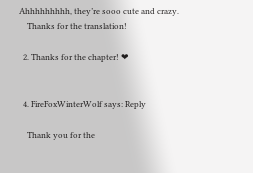Ahhhhhhhhh, they’re sooo cute and crazy.
    Thanks for the translation!

  2. Thanks for the chapter! ❤


  4. FireFoxWinterWolf says: Reply

    Thank you for the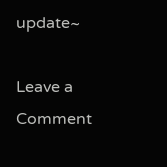update~

Leave a Comment